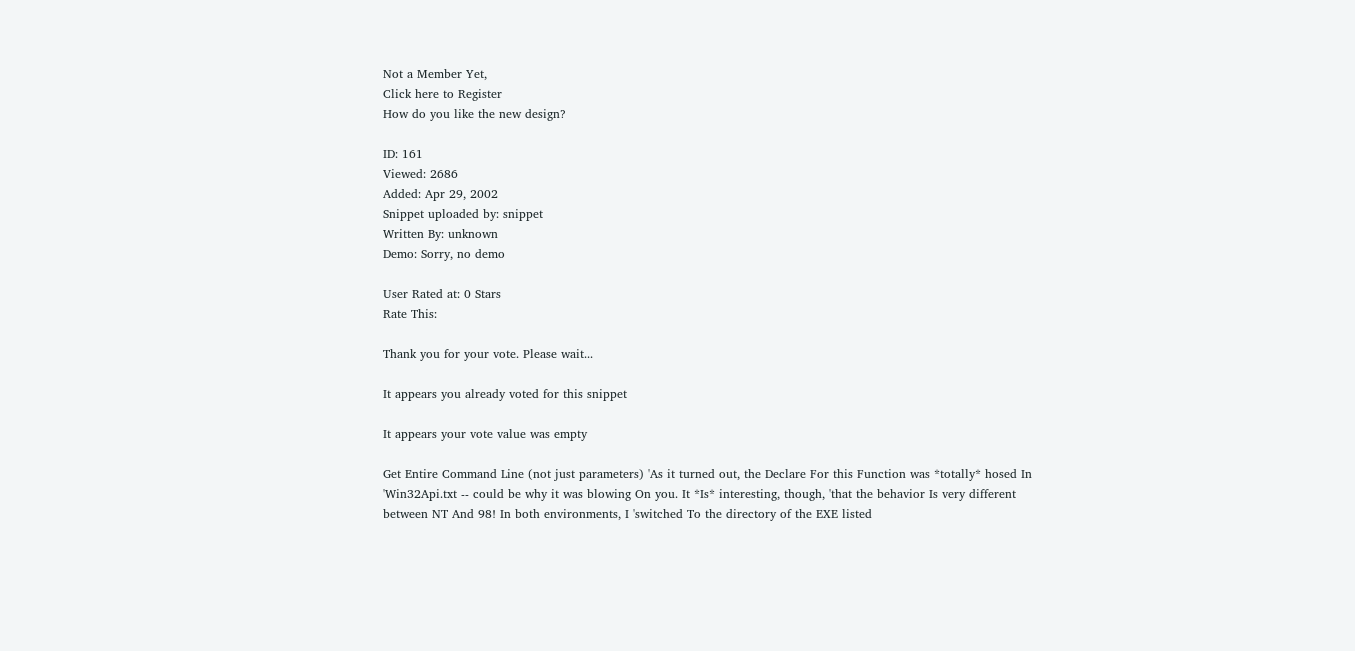Not a Member Yet,
Click here to Register
How do you like the new design?

ID: 161
Viewed: 2686
Added: Apr 29, 2002
Snippet uploaded by: snippet
Written By: unknown
Demo: Sorry, no demo

User Rated at: 0 Stars
Rate This:

Thank you for your vote. Please wait...

It appears you already voted for this snippet

It appears your vote value was empty

Get Entire Command Line (not just parameters) 'As it turned out, the Declare For this Function was *totally* hosed In 'Win32Api.txt -- could be why it was blowing On you. It *Is* interesting, though, 'that the behavior Is very different between NT And 98! In both environments, I 'switched To the directory of the EXE listed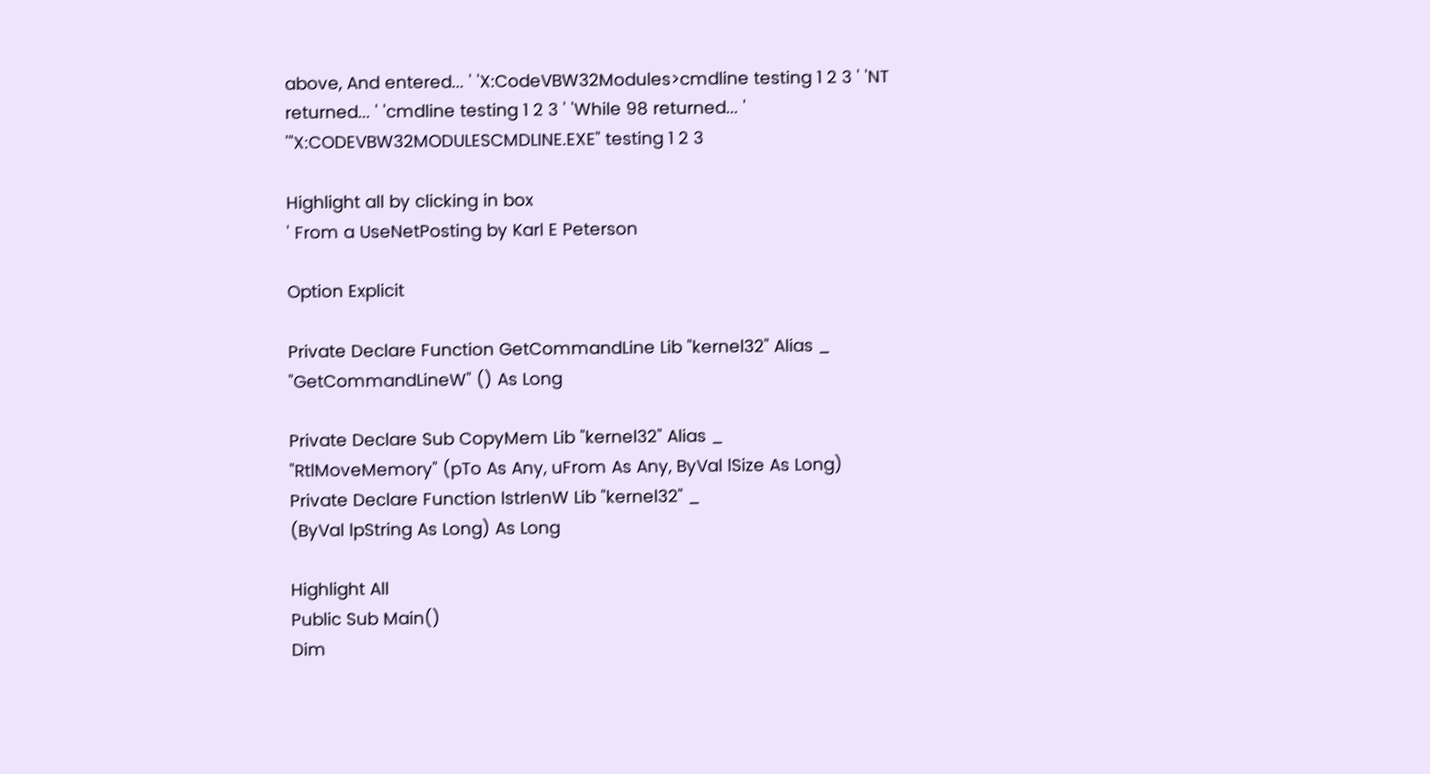above, And entered... ' 'X:CodeVBW32Modules>cmdline testing 1 2 3 ' 'NT returned... ' 'cmdline testing 1 2 3 ' 'While 98 returned... ' '"X:CODEVBW32MODULESCMDLINE.EXE" testing 1 2 3

Highlight all by clicking in box
' From a UseNetPosting by Karl E Peterson

Option Explicit

Private Declare Function GetCommandLine Lib "kernel32" Alias _
"GetCommandLineW" () As Long

Private Declare Sub CopyMem Lib "kernel32" Alias _
"RtlMoveMemory" (pTo As Any, uFrom As Any, ByVal lSize As Long)
Private Declare Function lstrlenW Lib "kernel32" _
(ByVal lpString As Long) As Long

Highlight All
Public Sub Main()
Dim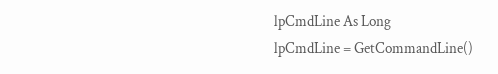lpCmdLine As Long
lpCmdLine = GetCommandLine()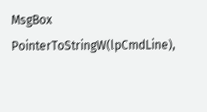MsgBox PointerToStringW(lpCmdLine),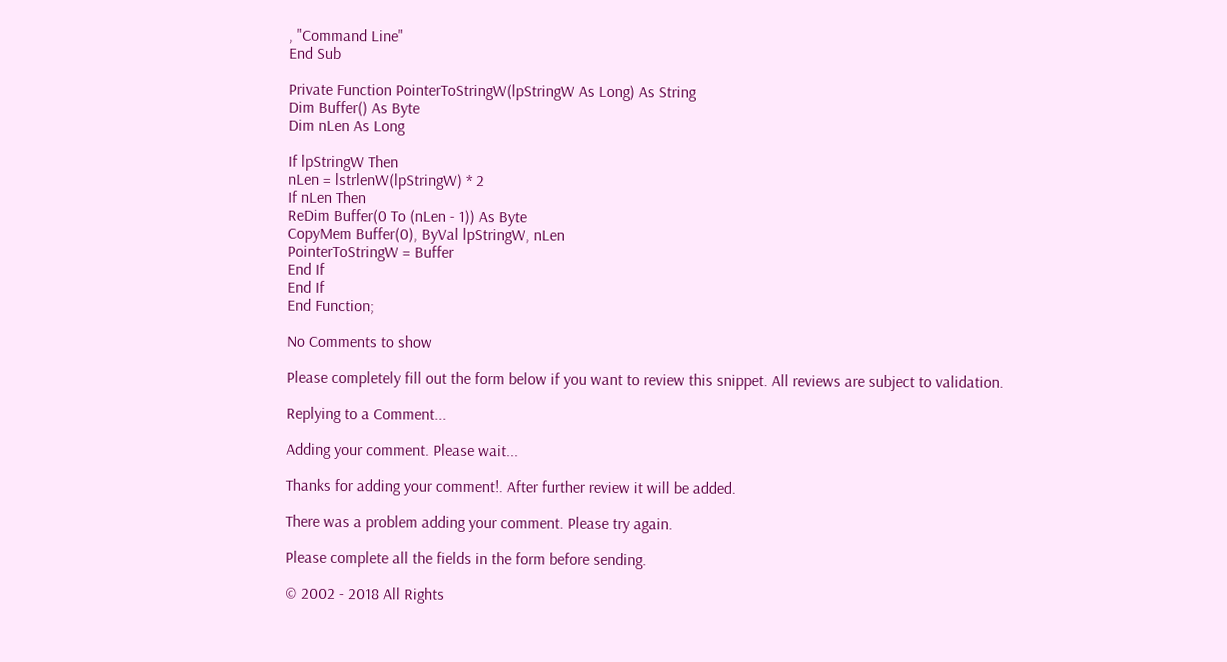, "Command Line"
End Sub

Private Function PointerToStringW(lpStringW As Long) As String
Dim Buffer() As Byte
Dim nLen As Long

If lpStringW Then
nLen = lstrlenW(lpStringW) * 2
If nLen Then
ReDim Buffer(0 To (nLen - 1)) As Byte
CopyMem Buffer(0), ByVal lpStringW, nLen
PointerToStringW = Buffer
End If
End If
End Function;

No Comments to show

Please completely fill out the form below if you want to review this snippet. All reviews are subject to validation.

Replying to a Comment...

Adding your comment. Please wait...

Thanks for adding your comment!. After further review it will be added.

There was a problem adding your comment. Please try again.

Please complete all the fields in the form before sending.

© 2002 - 2018 All Rights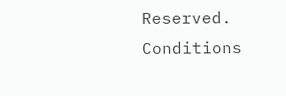Reserved. Conditions